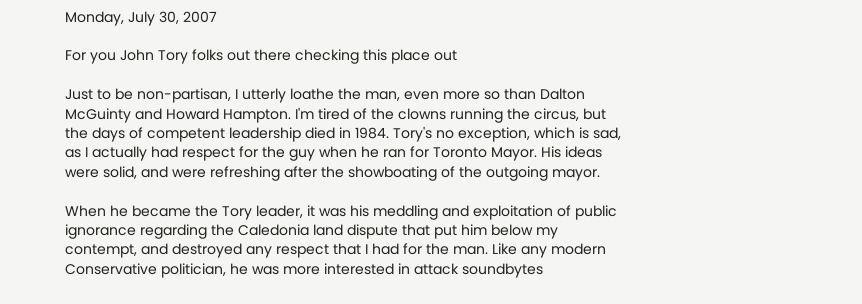Monday, July 30, 2007

For you John Tory folks out there checking this place out

Just to be non-partisan, I utterly loathe the man, even more so than Dalton McGuinty and Howard Hampton. I'm tired of the clowns running the circus, but the days of competent leadership died in 1984. Tory's no exception, which is sad, as I actually had respect for the guy when he ran for Toronto Mayor. His ideas were solid, and were refreshing after the showboating of the outgoing mayor.

When he became the Tory leader, it was his meddling and exploitation of public ignorance regarding the Caledonia land dispute that put him below my contempt, and destroyed any respect that I had for the man. Like any modern Conservative politician, he was more interested in attack soundbytes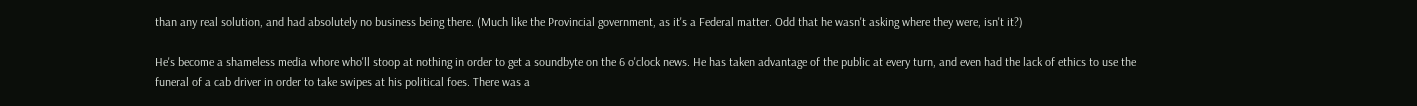than any real solution, and had absolutely no business being there. (Much like the Provincial government, as it's a Federal matter. Odd that he wasn't asking where they were, isn't it?)

He's become a shameless media whore who'll stoop at nothing in order to get a soundbyte on the 6 o'clock news. He has taken advantage of the public at every turn, and even had the lack of ethics to use the funeral of a cab driver in order to take swipes at his political foes. There was a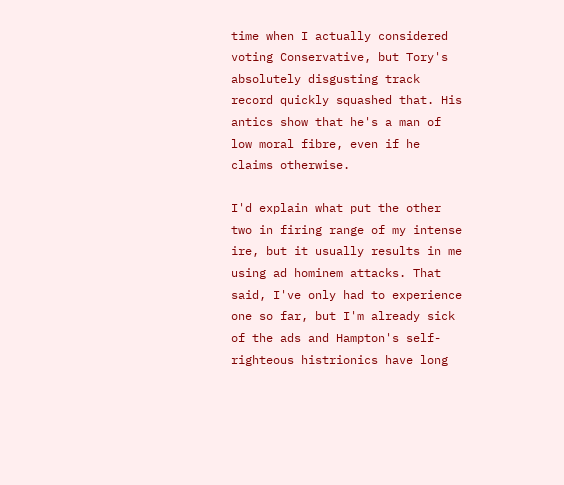time when I actually considered voting Conservative, but Tory's absolutely disgusting track record quickly squashed that. His antics show that he's a man of low moral fibre, even if he claims otherwise.

I'd explain what put the other two in firing range of my intense ire, but it usually results in me using ad hominem attacks. That said, I've only had to experience one so far, but I'm already sick of the ads and Hampton's self-righteous histrionics have long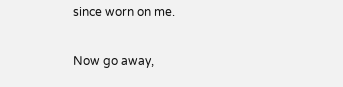since worn on me.

Now go away,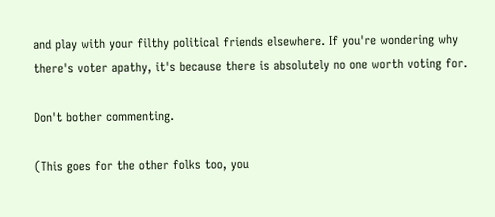and play with your filthy political friends elsewhere. If you're wondering why there's voter apathy, it's because there is absolutely no one worth voting for.

Don't bother commenting.

(This goes for the other folks too, you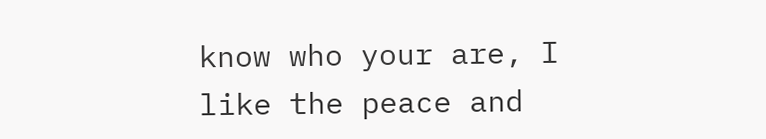know who your are, I like the peace and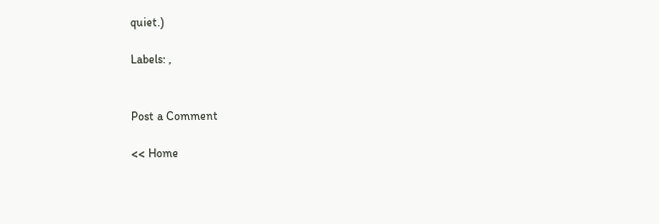quiet.)

Labels: ,


Post a Comment

<< Home